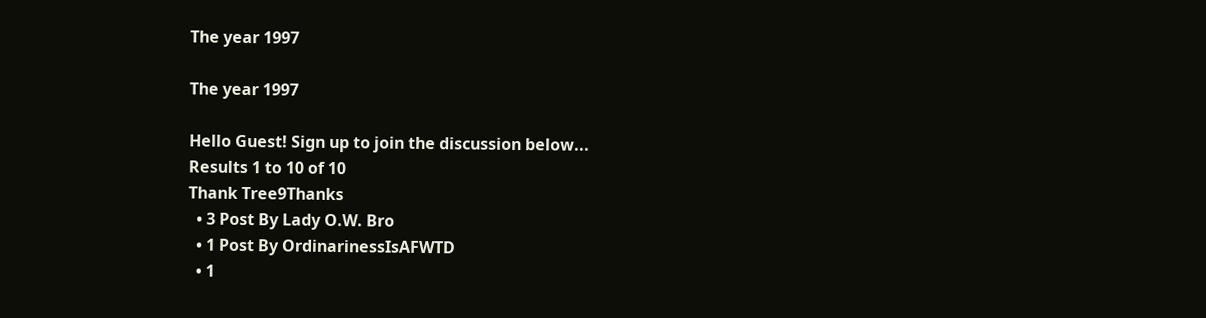The year 1997

The year 1997

Hello Guest! Sign up to join the discussion below...
Results 1 to 10 of 10
Thank Tree9Thanks
  • 3 Post By Lady O.W. Bro
  • 1 Post By OrdinarinessIsAFWTD
  • 1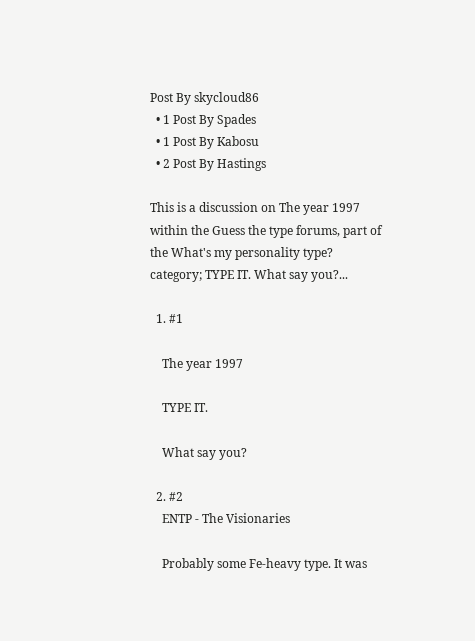Post By skycloud86
  • 1 Post By Spades
  • 1 Post By Kabosu
  • 2 Post By Hastings

This is a discussion on The year 1997 within the Guess the type forums, part of the What's my personality type? category; TYPE IT. What say you?...

  1. #1

    The year 1997

    TYPE IT.

    What say you?

  2. #2
    ENTP - The Visionaries

    Probably some Fe-heavy type. It was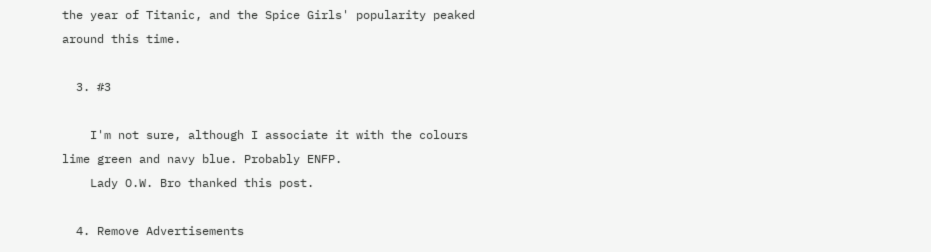the year of Titanic, and the Spice Girls' popularity peaked around this time.

  3. #3

    I'm not sure, although I associate it with the colours lime green and navy blue. Probably ENFP.
    Lady O.W. Bro thanked this post.

  4. Remove Advertisements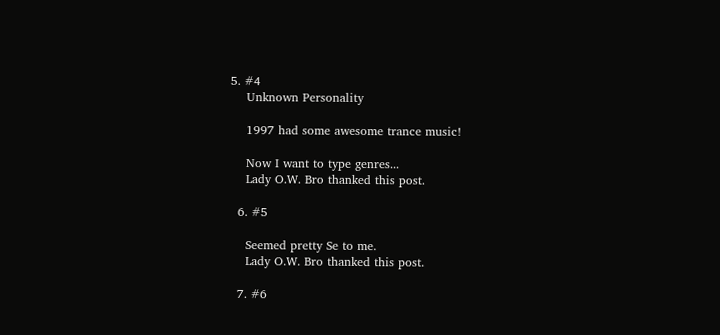5. #4
    Unknown Personality

    1997 had some awesome trance music!

    Now I want to type genres...
    Lady O.W. Bro thanked this post.

  6. #5

    Seemed pretty Se to me.
    Lady O.W. Bro thanked this post.

  7. #6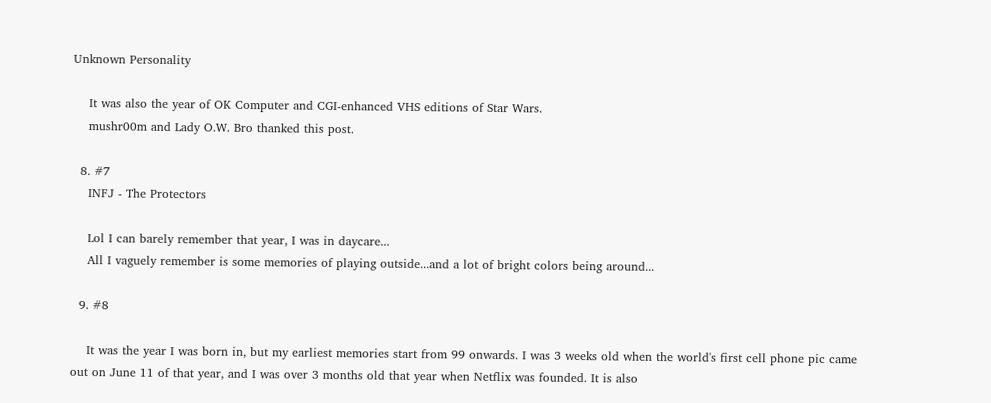Unknown Personality

    It was also the year of OK Computer and CGI-enhanced VHS editions of Star Wars.
    mushr00m and Lady O.W. Bro thanked this post.

  8. #7
    INFJ - The Protectors

    Lol I can barely remember that year, I was in daycare...
    All I vaguely remember is some memories of playing outside...and a lot of bright colors being around...

  9. #8

    It was the year I was born in, but my earliest memories start from 99 onwards. I was 3 weeks old when the world's first cell phone pic came out on June 11 of that year, and I was over 3 months old that year when Netflix was founded. It is also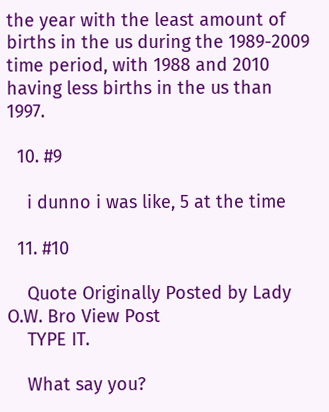the year with the least amount of births in the us during the 1989-2009 time period, with 1988 and 2010 having less births in the us than 1997.

  10. #9

    i dunno i was like, 5 at the time

  11. #10

    Quote Originally Posted by Lady O.W. Bro View Post
    TYPE IT.

    What say you?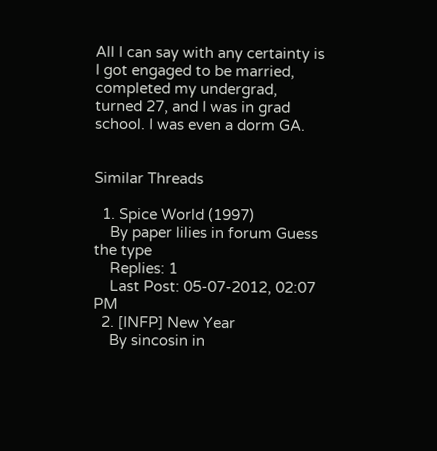All I can say with any certainty is I got engaged to be married, completed my undergrad, turned 27, and I was in grad school. I was even a dorm GA.


Similar Threads

  1. Spice World (1997)
    By paper lilies in forum Guess the type
    Replies: 1
    Last Post: 05-07-2012, 02:07 PM
  2. [INFP] New Year
    By sincosin in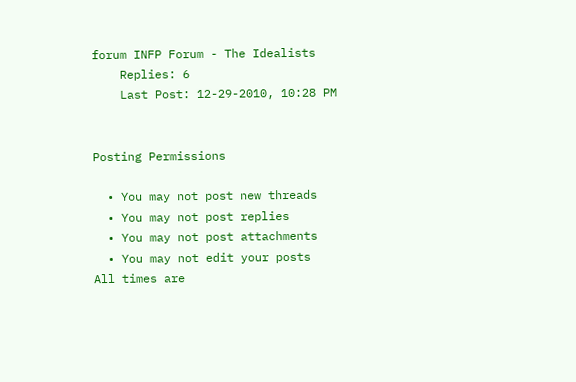forum INFP Forum - The Idealists
    Replies: 6
    Last Post: 12-29-2010, 10:28 PM


Posting Permissions

  • You may not post new threads
  • You may not post replies
  • You may not post attachments
  • You may not edit your posts
All times are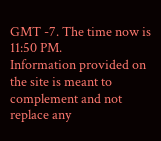GMT -7. The time now is 11:50 PM.
Information provided on the site is meant to complement and not replace any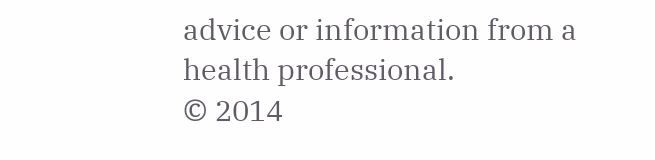advice or information from a health professional.
© 2014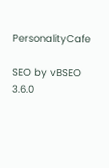PersonalityCafe

SEO by vBSEO 3.6.0